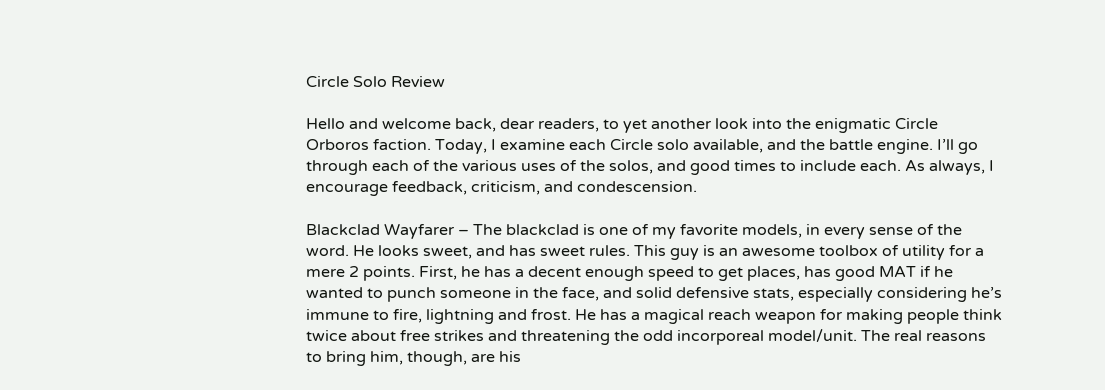Circle Solo Review

Hello and welcome back, dear readers, to yet another look into the enigmatic Circle Orboros faction. Today, I examine each Circle solo available, and the battle engine. I’ll go through each of the various uses of the solos, and good times to include each. As always, I encourage feedback, criticism, and condescension.

Blackclad Wayfarer – The blackclad is one of my favorite models, in every sense of the word. He looks sweet, and has sweet rules. This guy is an awesome toolbox of utility for a mere 2 points. First, he has a decent enough speed to get places, has good MAT if he wanted to punch someone in the face, and solid defensive stats, especially considering he’s immune to fire, lightning and frost. He has a magical reach weapon for making people think twice about free strikes and threatening the odd incorporeal model/unit. The real reasons to bring him, though, are his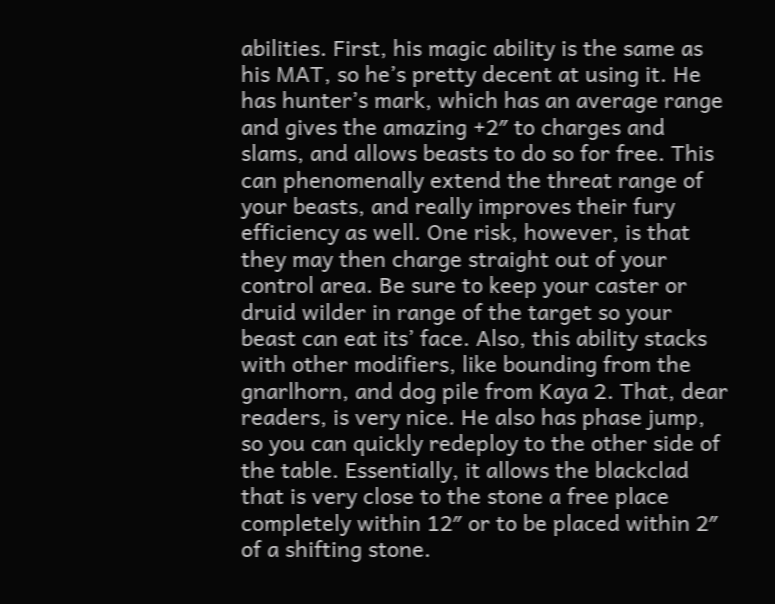abilities. First, his magic ability is the same as his MAT, so he’s pretty decent at using it. He has hunter’s mark, which has an average range and gives the amazing +2″ to charges and slams, and allows beasts to do so for free. This can phenomenally extend the threat range of your beasts, and really improves their fury efficiency as well. One risk, however, is that they may then charge straight out of your control area. Be sure to keep your caster or druid wilder in range of the target so your beast can eat its’ face. Also, this ability stacks with other modifiers, like bounding from the gnarlhorn, and dog pile from Kaya 2. That, dear readers, is very nice. He also has phase jump, so you can quickly redeploy to the other side of the table. Essentially, it allows the blackclad that is very close to the stone a free place completely within 12″ or to be placed within 2″ of a shifting stone.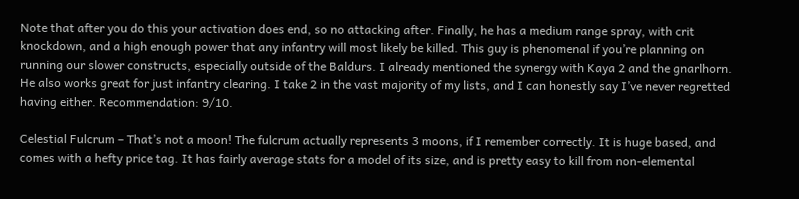Note that after you do this your activation does end, so no attacking after. Finally, he has a medium range spray, with crit knockdown, and a high enough power that any infantry will most likely be killed. This guy is phenomenal if you’re planning on running our slower constructs, especially outside of the Baldurs. I already mentioned the synergy with Kaya 2 and the gnarlhorn. He also works great for just infantry clearing. I take 2 in the vast majority of my lists, and I can honestly say I’ve never regretted having either. Recommendation: 9/10.

Celestial Fulcrum – That’s not a moon! The fulcrum actually represents 3 moons, if I remember correctly. It is huge based, and comes with a hefty price tag. It has fairly average stats for a model of its size, and is pretty easy to kill from non-elemental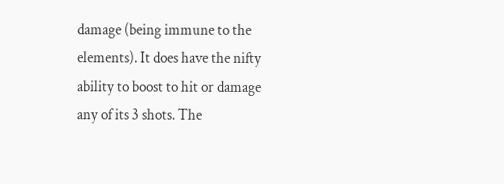damage (being immune to the elements). It does have the nifty ability to boost to hit or damage any of its 3 shots. The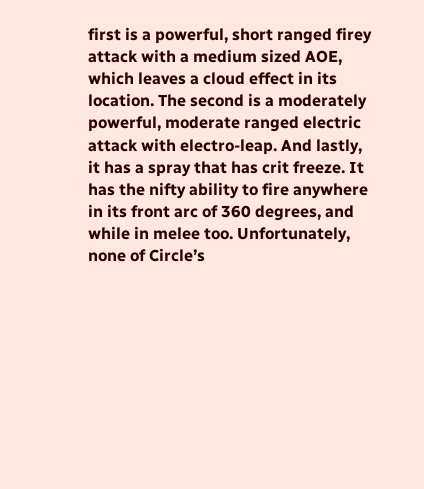first is a powerful, short ranged firey attack with a medium sized AOE, which leaves a cloud effect in its location. The second is a moderately powerful, moderate ranged electric attack with electro-leap. And lastly, it has a spray that has crit freeze. It has the nifty ability to fire anywhere in its front arc of 360 degrees, and while in melee too. Unfortunately, none of Circle’s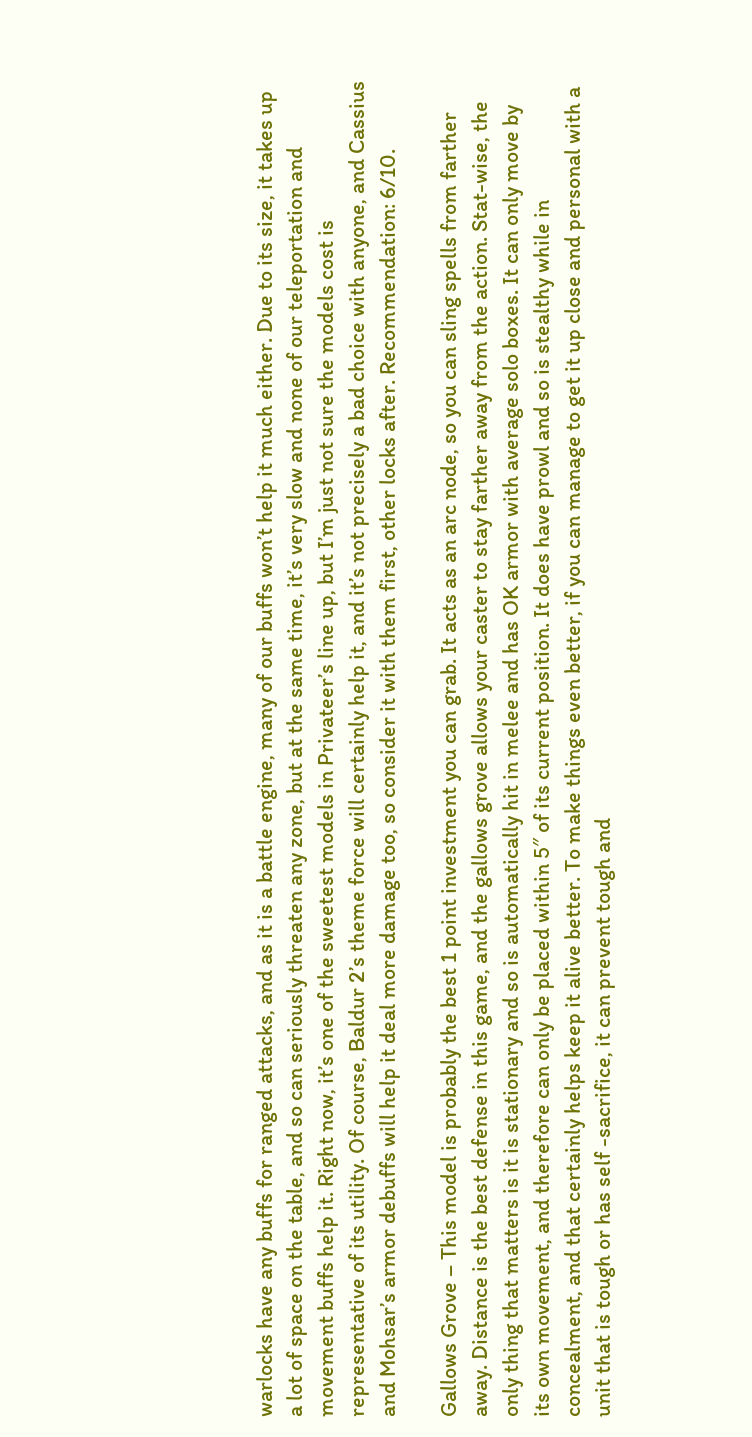warlocks have any buffs for ranged attacks, and as it is a battle engine, many of our buffs won’t help it much either. Due to its size, it takes up a lot of space on the table, and so can seriously threaten any zone, but at the same time, it’s very slow and none of our teleportation and movement buffs help it. Right now, it’s one of the sweetest models in Privateer’s line up, but I’m just not sure the models cost is representative of its utility. Of course, Baldur 2’s theme force will certainly help it, and it’s not precisely a bad choice with anyone, and Cassius and Mohsar’s armor debuffs will help it deal more damage too, so consider it with them first, other locks after. Recommendation: 6/10.

Gallows Grove – This model is probably the best 1 point investment you can grab. It acts as an arc node, so you can sling spells from farther away. Distance is the best defense in this game, and the gallows grove allows your caster to stay farther away from the action. Stat-wise, the only thing that matters is it is stationary and so is automatically hit in melee and has OK armor with average solo boxes. It can only move by its own movement, and therefore can only be placed within 5″ of its current position. It does have prowl and so is stealthy while in concealment, and that certainly helps keep it alive better. To make things even better, if you can manage to get it up close and personal with a unit that is tough or has self -sacrifice, it can prevent tough and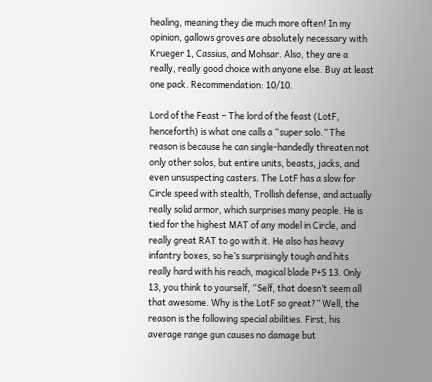healing, meaning they die much more often! In my opinion, gallows groves are absolutely necessary with Krueger 1, Cassius, and Mohsar. Also, they are a really, really good choice with anyone else. Buy at least one pack. Recommendation: 10/10.

Lord of the Feast – The lord of the feast (LotF, henceforth) is what one calls a “super solo.” The reason is because he can single-handedly threaten not only other solos, but entire units, beasts, jacks, and even unsuspecting casters. The LotF has a slow for Circle speed with stealth, Trollish defense, and actually really solid armor, which surprises many people. He is tied for the highest MAT of any model in Circle, and really great RAT to go with it. He also has heavy infantry boxes, so he’s surprisingly tough and hits really hard with his reach, magical blade P+S 13. Only 13, you think to yourself, “Self, that doesn’t seem all that awesome. Why is the LotF so great?” Well, the reason is the following special abilities. First, his average range gun causes no damage but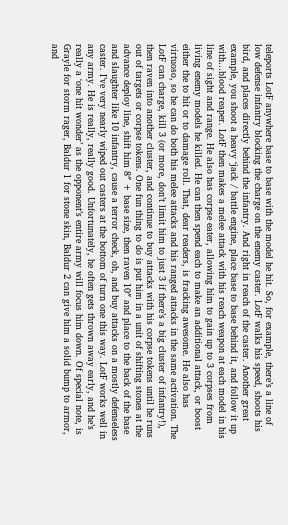teleports LotF anywhere base to base with the model he hit. So, for example, there’s a line of low defense infantry blocking the charge on the enemy caster. LotF walks his speed, shoots his bird, and places directly behind the infantry. And right in reach of the caster. Another great example, you shoot a heavy ‘jack / battle engine, place base to base behind it, and follow it up with…blood reaper. LotF then makes a melee attack with his reach weapon at each model in his line of sight and range. He also has corpse eater, allowing him to gain up to 3 corpses from living enemy models he killed. He can then spend each to make an additional attack, or boost either the to hit or to damage roll. That, dear readers, is fracking awesome. He also has virtuoso, so he can do both his melee attacks and his ranged attacks in the same activation. The LotF can charge, kill 3 (or more, don’t limit him to just 3 if there’s a big cluster of infantry!), then raven into another cluster, and continue to buy attacks with his corpse tokens until he runs out of targets or corpse tokens. One fun thing to do is put him in a unit of shifting stones at the advance deploy line, shift him 8″ + base size, then raven 10″ and place to the back of the base and slaughter like 10 infantry, cause a terror check, oh, and buy attacks on a mostly defenseless caster. I’ve very nearly wiped out casters at the bottom of turn one this way. LotF works well in any army. He is really, really good. Unfortunately, he often gets thrown away early, and he’s really a ‘one hit wonder’ as the opponent’s entire army will focus him down. Of special note, is Grayle for storm rager, Baldur 1 for stone skin, Baldur 2 can give him a solid bump to armor, and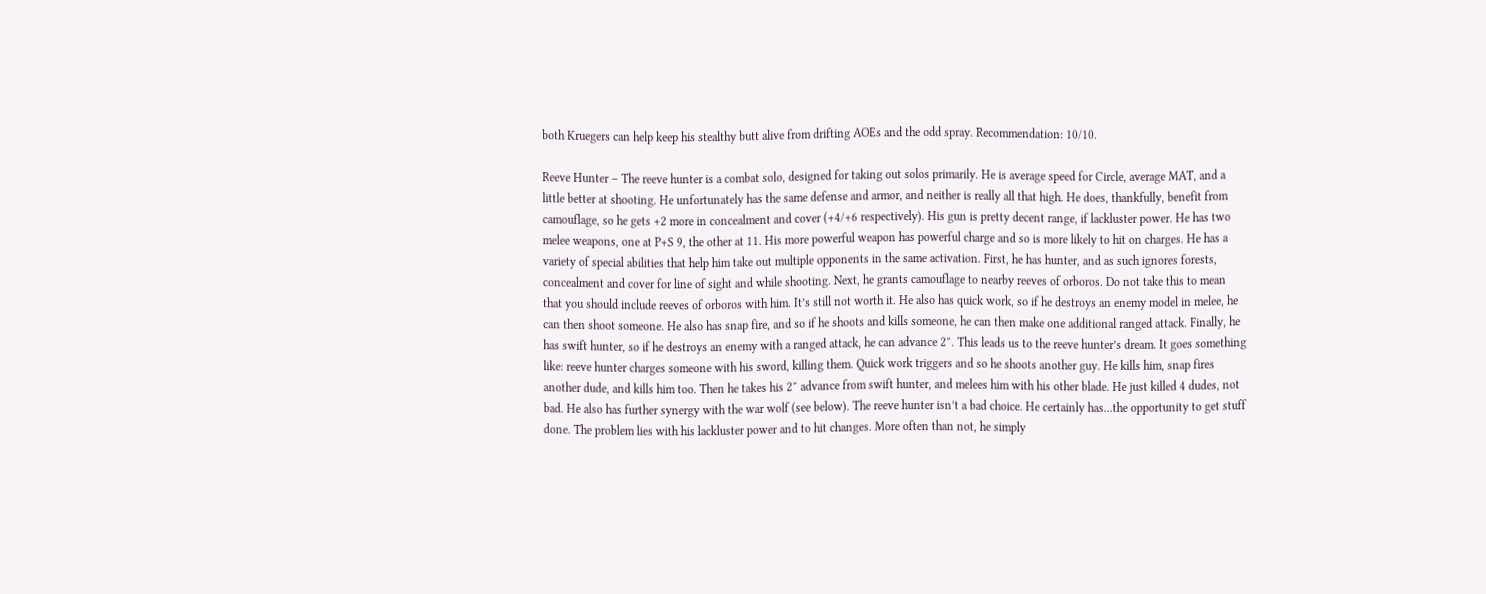both Kruegers can help keep his stealthy butt alive from drifting AOEs and the odd spray. Recommendation: 10/10.

Reeve Hunter – The reeve hunter is a combat solo, designed for taking out solos primarily. He is average speed for Circle, average MAT, and a little better at shooting. He unfortunately has the same defense and armor, and neither is really all that high. He does, thankfully, benefit from camouflage, so he gets +2 more in concealment and cover (+4/+6 respectively). His gun is pretty decent range, if lackluster power. He has two melee weapons, one at P+S 9, the other at 11. His more powerful weapon has powerful charge and so is more likely to hit on charges. He has a variety of special abilities that help him take out multiple opponents in the same activation. First, he has hunter, and as such ignores forests, concealment and cover for line of sight and while shooting. Next, he grants camouflage to nearby reeves of orboros. Do not take this to mean that you should include reeves of orboros with him. It’s still not worth it. He also has quick work, so if he destroys an enemy model in melee, he can then shoot someone. He also has snap fire, and so if he shoots and kills someone, he can then make one additional ranged attack. Finally, he has swift hunter, so if he destroys an enemy with a ranged attack, he can advance 2″. This leads us to the reeve hunter’s dream. It goes something like: reeve hunter charges someone with his sword, killing them. Quick work triggers and so he shoots another guy. He kills him, snap fires another dude, and kills him too. Then he takes his 2″ advance from swift hunter, and melees him with his other blade. He just killed 4 dudes, not bad. He also has further synergy with the war wolf (see below). The reeve hunter isn’t a bad choice. He certainly has…the opportunity to get stuff done. The problem lies with his lackluster power and to hit changes. More often than not, he simply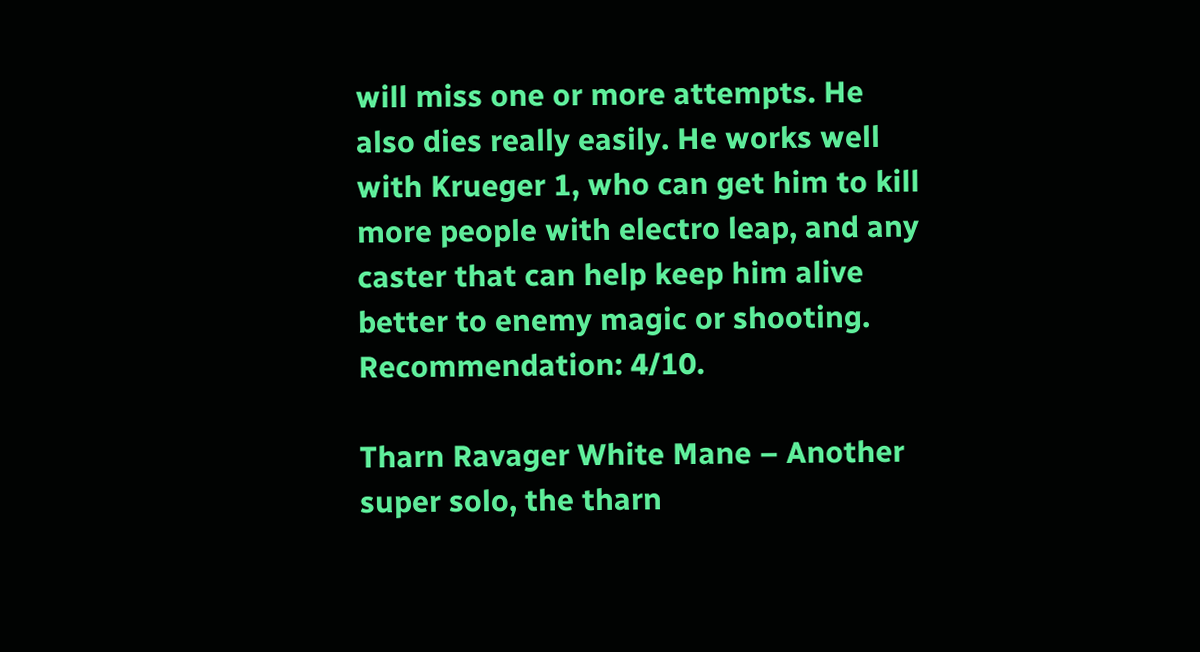will miss one or more attempts. He also dies really easily. He works well with Krueger 1, who can get him to kill more people with electro leap, and any caster that can help keep him alive better to enemy magic or shooting. Recommendation: 4/10.

Tharn Ravager White Mane – Another super solo, the tharn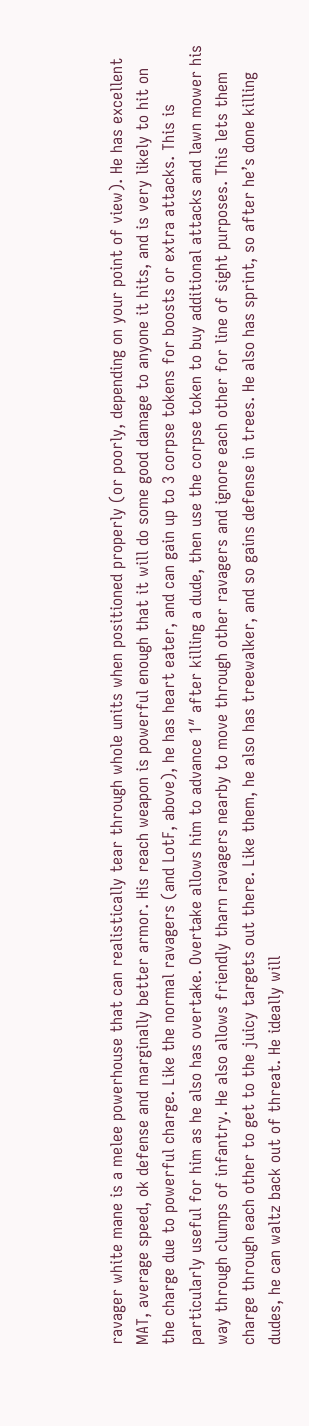ravager white mane is a melee powerhouse that can realistically tear through whole units when positioned properly (or poorly, depending on your point of view). He has excellent MAT, average speed, ok defense and marginally better armor. His reach weapon is powerful enough that it will do some good damage to anyone it hits, and is very likely to hit on the charge due to powerful charge. Like the normal ravagers (and LotF, above), he has heart eater, and can gain up to 3 corpse tokens for boosts or extra attacks. This is particularly useful for him as he also has overtake. Overtake allows him to advance 1″ after killing a dude, then use the corpse token to buy additional attacks and lawn mower his way through clumps of infantry. He also allows friendly tharn ravagers nearby to move through other ravagers and ignore each other for line of sight purposes. This lets them charge through each other to get to the juicy targets out there. Like them, he also has treewalker, and so gains defense in trees. He also has sprint, so after he’s done killing dudes, he can waltz back out of threat. He ideally will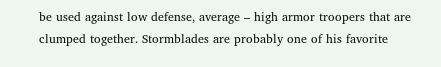be used against low defense, average – high armor troopers that are clumped together. Stormblades are probably one of his favorite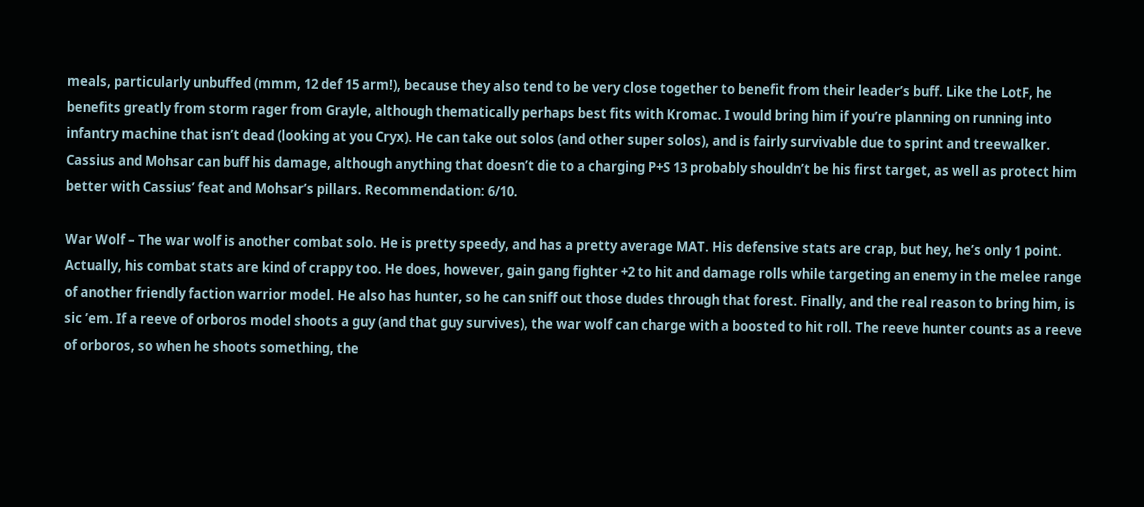meals, particularly unbuffed (mmm, 12 def 15 arm!), because they also tend to be very close together to benefit from their leader’s buff. Like the LotF, he benefits greatly from storm rager from Grayle, although thematically perhaps best fits with Kromac. I would bring him if you’re planning on running into infantry machine that isn’t dead (looking at you Cryx). He can take out solos (and other super solos), and is fairly survivable due to sprint and treewalker. Cassius and Mohsar can buff his damage, although anything that doesn’t die to a charging P+S 13 probably shouldn’t be his first target, as well as protect him better with Cassius’ feat and Mohsar’s pillars. Recommendation: 6/10.

War Wolf – The war wolf is another combat solo. He is pretty speedy, and has a pretty average MAT. His defensive stats are crap, but hey, he’s only 1 point. Actually, his combat stats are kind of crappy too. He does, however, gain gang fighter +2 to hit and damage rolls while targeting an enemy in the melee range of another friendly faction warrior model. He also has hunter, so he can sniff out those dudes through that forest. Finally, and the real reason to bring him, is sic ’em. If a reeve of orboros model shoots a guy (and that guy survives), the war wolf can charge with a boosted to hit roll. The reeve hunter counts as a reeve of orboros, so when he shoots something, the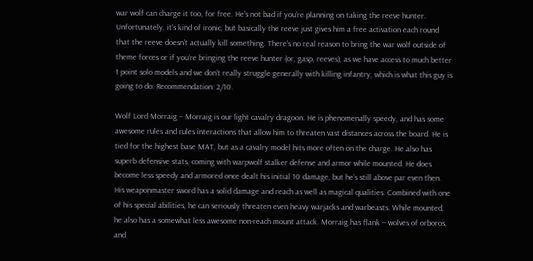war wolf can charge it too, for free. He’s not bad if you’re planning on taking the reeve hunter. Unfortunately, it’s kind of ironic, but basically the reeve just gives him a free activation each round that the reeve doesn’t actually kill something. There’s no real reason to bring the war wolf outside of theme forces or if you’re bringing the reeve hunter (or, gasp, reeves), as we have access to much better 1 point solo models and we don’t really struggle generally with killing infantry, which is what this guy is going to do. Recommendation: 2/10.

Wolf Lord Morraig – Morraig is our light cavalry dragoon. He is phenomenally speedy, and has some awesome rules and rules interactions that allow him to threaten vast distances across the board. He is tied for the highest base MAT, but as a cavalry model hits more often on the charge. He also has superb defensive stats, coming with warpwolf stalker defense and armor while mounted. He does become less speedy and armored once dealt his initial 10 damage, but he’s still above par even then. His weaponmaster sword has a solid damage and reach as well as magical qualities. Combined with one of his special abilities, he can seriously threaten even heavy warjacks and warbeasts. While mounted, he also has a somewhat less awesome non-reach mount attack. Morraig has flank – wolves of orboros, and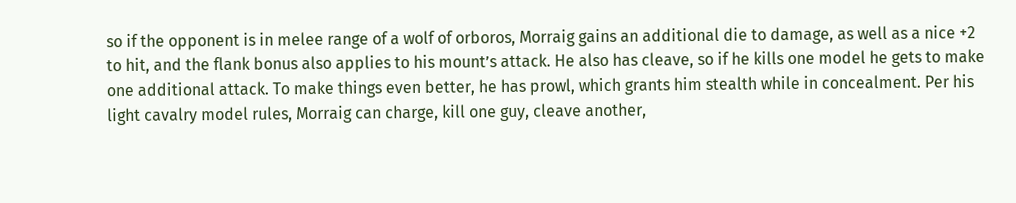so if the opponent is in melee range of a wolf of orboros, Morraig gains an additional die to damage, as well as a nice +2 to hit, and the flank bonus also applies to his mount’s attack. He also has cleave, so if he kills one model he gets to make one additional attack. To make things even better, he has prowl, which grants him stealth while in concealment. Per his light cavalry model rules, Morraig can charge, kill one guy, cleave another,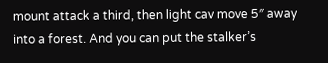mount attack a third, then light cav move 5″ away into a forest. And you can put the stalker’s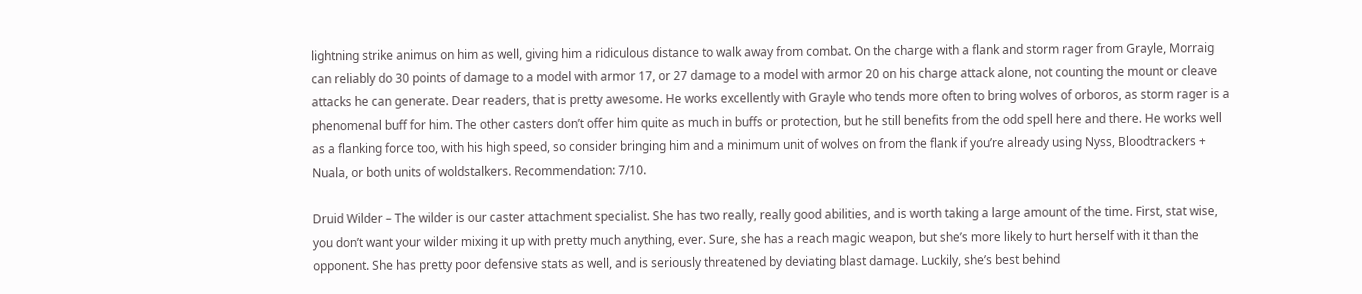lightning strike animus on him as well, giving him a ridiculous distance to walk away from combat. On the charge with a flank and storm rager from Grayle, Morraig can reliably do 30 points of damage to a model with armor 17, or 27 damage to a model with armor 20 on his charge attack alone, not counting the mount or cleave attacks he can generate. Dear readers, that is pretty awesome. He works excellently with Grayle who tends more often to bring wolves of orboros, as storm rager is a phenomenal buff for him. The other casters don’t offer him quite as much in buffs or protection, but he still benefits from the odd spell here and there. He works well as a flanking force too, with his high speed, so consider bringing him and a minimum unit of wolves on from the flank if you’re already using Nyss, Bloodtrackers + Nuala, or both units of woldstalkers. Recommendation: 7/10.

Druid Wilder – The wilder is our caster attachment specialist. She has two really, really good abilities, and is worth taking a large amount of the time. First, stat wise, you don’t want your wilder mixing it up with pretty much anything, ever. Sure, she has a reach magic weapon, but she’s more likely to hurt herself with it than the opponent. She has pretty poor defensive stats as well, and is seriously threatened by deviating blast damage. Luckily, she’s best behind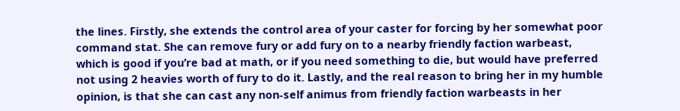the lines. Firstly, she extends the control area of your caster for forcing by her somewhat poor command stat. She can remove fury or add fury on to a nearby friendly faction warbeast, which is good if you’re bad at math, or if you need something to die, but would have preferred not using 2 heavies worth of fury to do it. Lastly, and the real reason to bring her in my humble opinion, is that she can cast any non-self animus from friendly faction warbeasts in her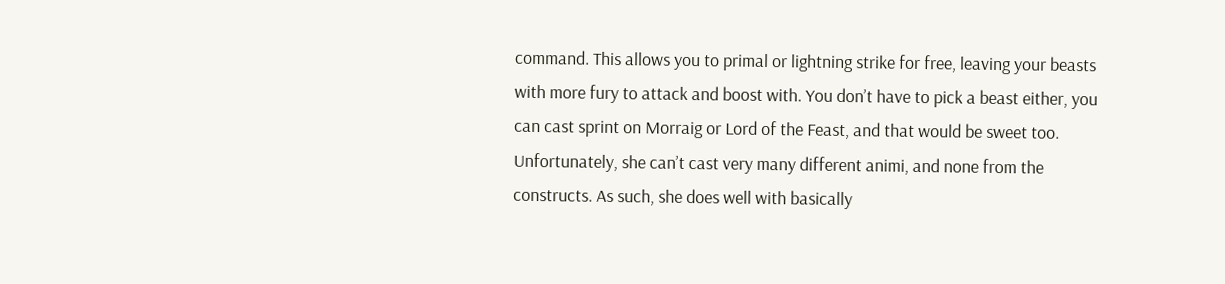command. This allows you to primal or lightning strike for free, leaving your beasts with more fury to attack and boost with. You don’t have to pick a beast either, you can cast sprint on Morraig or Lord of the Feast, and that would be sweet too. Unfortunately, she can’t cast very many different animi, and none from the constructs. As such, she does well with basically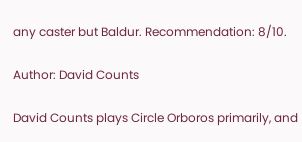any caster but Baldur. Recommendation: 8/10.

Author: David Counts

David Counts plays Circle Orboros primarily, and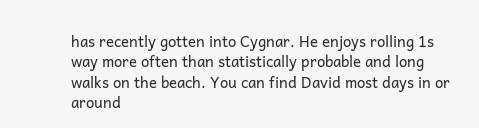has recently gotten into Cygnar. He enjoys rolling 1s way more often than statistically probable and long walks on the beach. You can find David most days in or around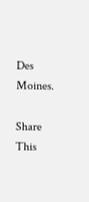Des Moines.

Share This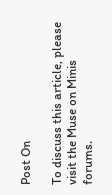Post On

To discuss this article, please visit the Muse on Minis forums.